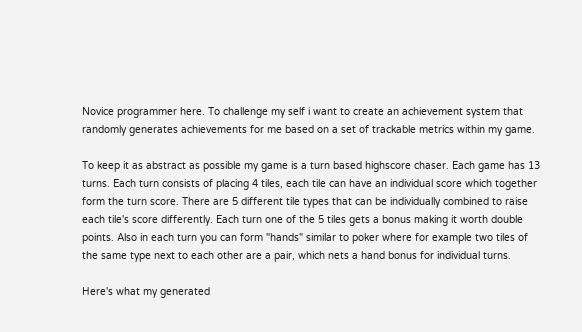Novice programmer here. To challenge my self i want to create an achievement system that randomly generates achievements for me based on a set of trackable metrics within my game.

To keep it as abstract as possible my game is a turn based highscore chaser. Each game has 13 turns. Each turn consists of placing 4 tiles, each tile can have an individual score which together form the turn score. There are 5 different tile types that can be individually combined to raise each tile's score differently. Each turn one of the 5 tiles gets a bonus making it worth double points. Also in each turn you can form "hands" similar to poker where for example two tiles of the same type next to each other are a pair, which nets a hand bonus for individual turns.

Here's what my generated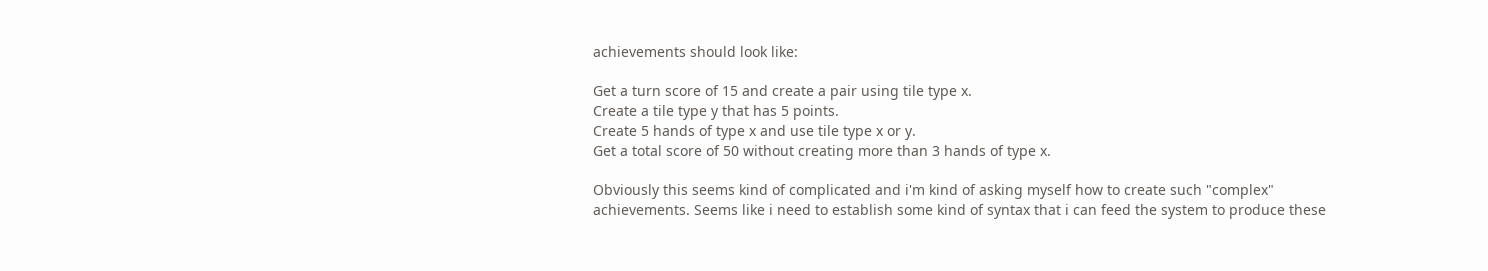achievements should look like:

Get a turn score of 15 and create a pair using tile type x.
Create a tile type y that has 5 points.
Create 5 hands of type x and use tile type x or y.
Get a total score of 50 without creating more than 3 hands of type x.

Obviously this seems kind of complicated and i'm kind of asking myself how to create such "complex" achievements. Seems like i need to establish some kind of syntax that i can feed the system to produce these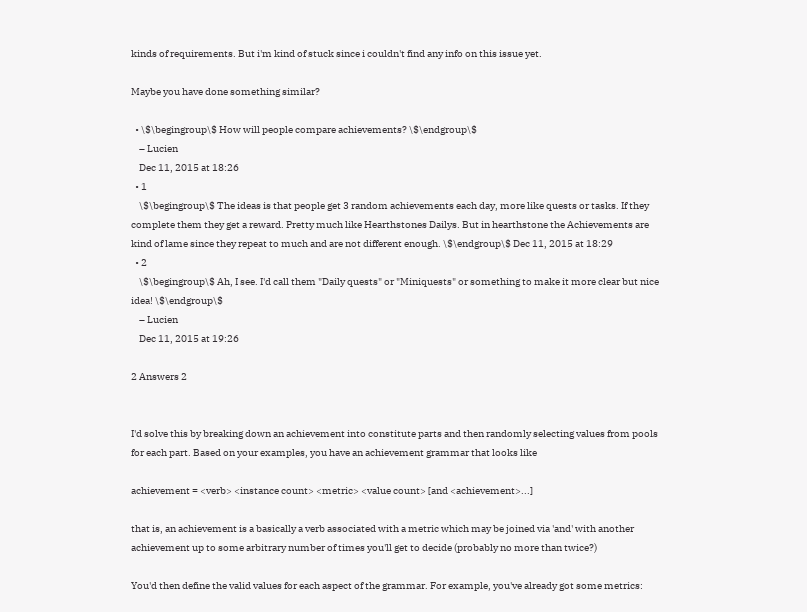kinds of requirements. But i'm kind of stuck since i couldn't find any info on this issue yet.

Maybe you have done something similar?

  • \$\begingroup\$ How will people compare achievements? \$\endgroup\$
    – Lucien
    Dec 11, 2015 at 18:26
  • 1
    \$\begingroup\$ The ideas is that people get 3 random achievements each day, more like quests or tasks. If they complete them they get a reward. Pretty much like Hearthstones Dailys. But in hearthstone the Achievements are kind of lame since they repeat to much and are not different enough. \$\endgroup\$ Dec 11, 2015 at 18:29
  • 2
    \$\begingroup\$ Ah, I see. I'd call them "Daily quests" or "Miniquests" or something to make it more clear but nice idea! \$\endgroup\$
    – Lucien
    Dec 11, 2015 at 19:26

2 Answers 2


I'd solve this by breaking down an achievement into constitute parts and then randomly selecting values from pools for each part. Based on your examples, you have an achievement grammar that looks like

achievement = <verb> <instance count> <metric> <value count> [and <achievement>...]

that is, an achievement is a basically a verb associated with a metric which may be joined via 'and' with another achievement up to some arbitrary number of times you'll get to decide (probably no more than twice?)

You'd then define the valid values for each aspect of the grammar. For example, you've already got some metrics: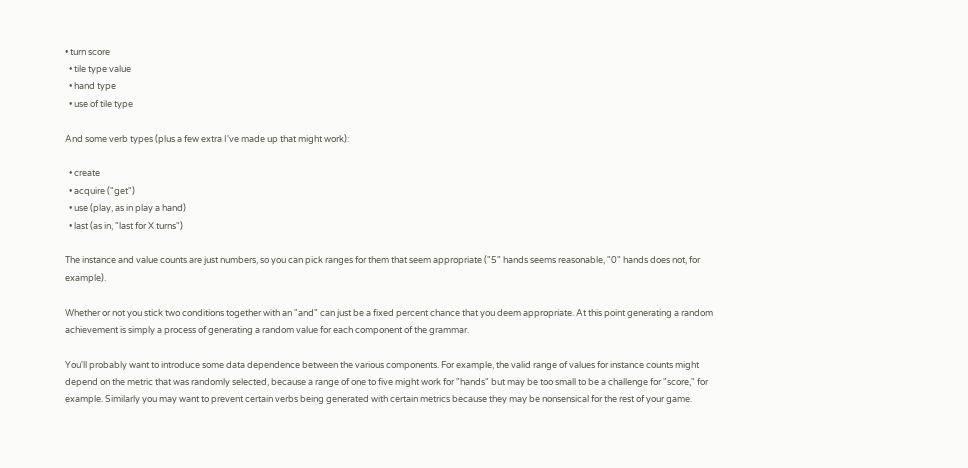• turn score
  • tile type value
  • hand type
  • use of tile type

And some verb types (plus a few extra I've made up that might work):

  • create
  • acquire ("get")
  • use (play, as in play a hand)
  • last (as in, "last for X turns")

The instance and value counts are just numbers, so you can pick ranges for them that seem appropriate ("5" hands seems reasonable, "0" hands does not, for example).

Whether or not you stick two conditions together with an "and" can just be a fixed percent chance that you deem appropriate. At this point generating a random achievement is simply a process of generating a random value for each component of the grammar.

You'll probably want to introduce some data dependence between the various components. For example, the valid range of values for instance counts might depend on the metric that was randomly selected, because a range of one to five might work for "hands" but may be too small to be a challenge for "score," for example. Similarly you may want to prevent certain verbs being generated with certain metrics because they may be nonsensical for the rest of your game.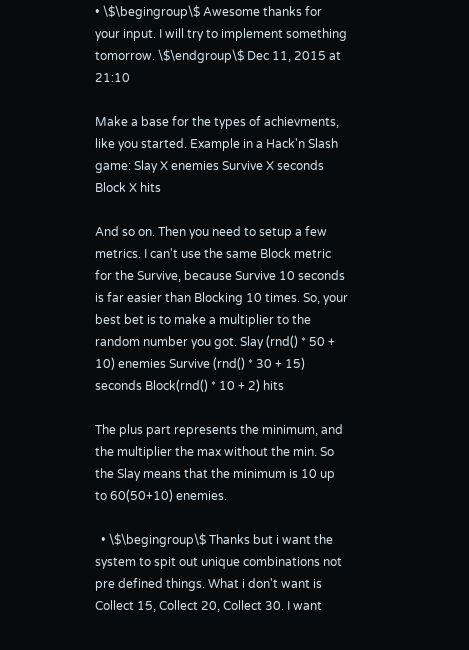• \$\begingroup\$ Awesome thanks for your input. I will try to implement something tomorrow. \$\endgroup\$ Dec 11, 2015 at 21:10

Make a base for the types of achievments, like you started. Example in a Hack'n Slash game: Slay X enemies Survive X seconds Block X hits

And so on. Then you need to setup a few metrics. I can't use the same Block metric for the Survive, because Survive 10 seconds is far easier than Blocking 10 times. So, your best bet is to make a multiplier to the random number you got. Slay (rnd() * 50 + 10) enemies Survive (rnd() * 30 + 15) seconds Block(rnd() * 10 + 2) hits

The plus part represents the minimum, and the multiplier the max without the min. So the Slay means that the minimum is 10 up to 60(50+10) enemies.

  • \$\begingroup\$ Thanks but i want the system to spit out unique combinations not pre defined things. What i don't want is Collect 15, Collect 20, Collect 30. I want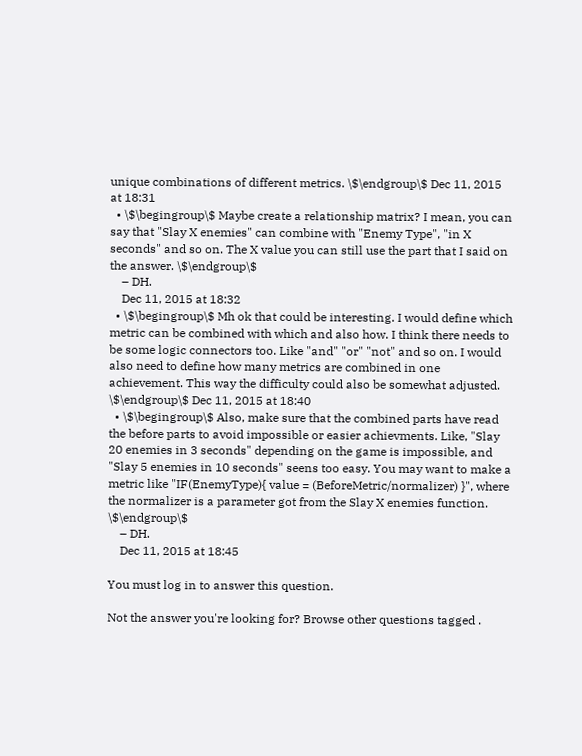unique combinations of different metrics. \$\endgroup\$ Dec 11, 2015 at 18:31
  • \$\begingroup\$ Maybe create a relationship matrix? I mean, you can say that "Slay X enemies" can combine with "Enemy Type", "in X seconds" and so on. The X value you can still use the part that I said on the answer. \$\endgroup\$
    – DH.
    Dec 11, 2015 at 18:32
  • \$\begingroup\$ Mh ok that could be interesting. I would define which metric can be combined with which and also how. I think there needs to be some logic connectors too. Like "and" "or" "not" and so on. I would also need to define how many metrics are combined in one achievement. This way the difficulty could also be somewhat adjusted. \$\endgroup\$ Dec 11, 2015 at 18:40
  • \$\begingroup\$ Also, make sure that the combined parts have read the before parts to avoid impossible or easier achievments. Like, "Slay 20 enemies in 3 seconds" depending on the game is impossible, and "Slay 5 enemies in 10 seconds" seens too easy. You may want to make a metric like "IF(EnemyType){ value = (BeforeMetric/normalizer) }", where the normalizer is a parameter got from the Slay X enemies function. \$\endgroup\$
    – DH.
    Dec 11, 2015 at 18:45

You must log in to answer this question.

Not the answer you're looking for? Browse other questions tagged .